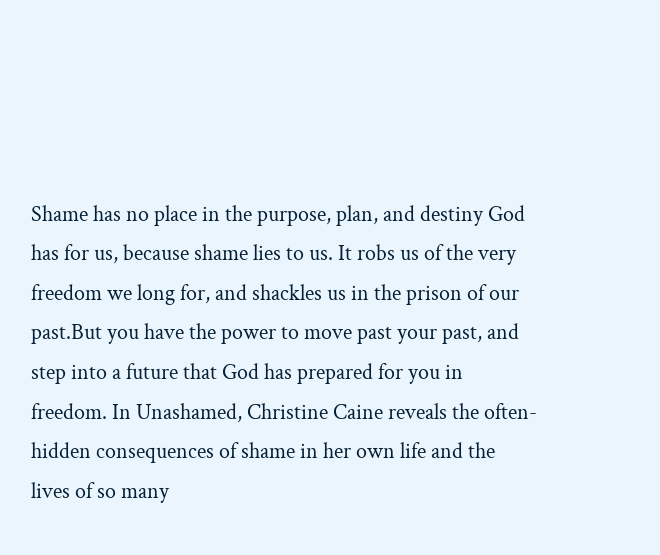Shame has no place in the purpose, plan, and destiny God has for us, because shame lies to us. It robs us of the very freedom we long for, and shackles us in the prison of our past.But you have the power to move past your past, and step into a future that God has prepared for you in freedom. In Unashamed, Christine Caine reveals the often-hidden consequences of shame in her own life and the lives of so many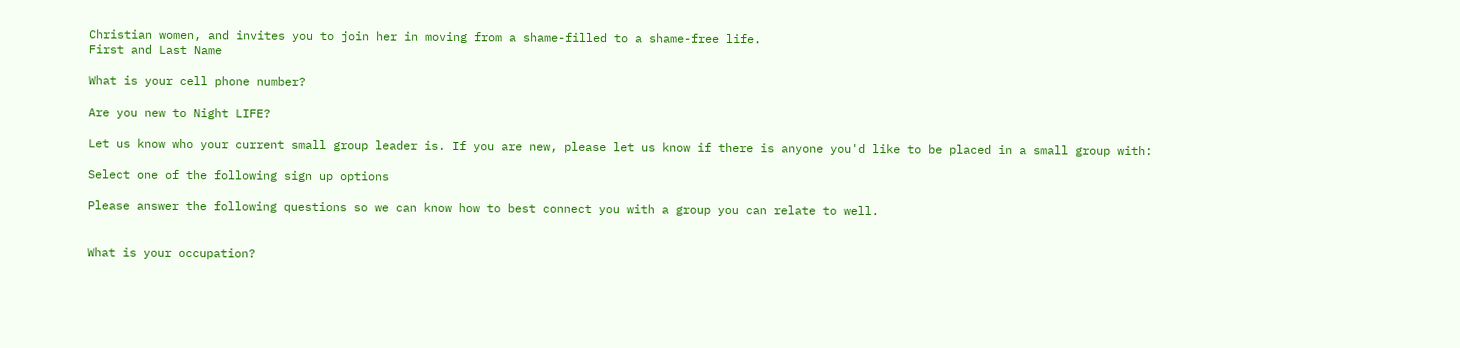Christian women, and invites you to join her in moving from a shame-filled to a shame-free life.
First and Last Name

What is your cell phone number?

Are you new to Night LIFE?

Let us know who your current small group leader is. If you are new, please let us know if there is anyone you'd like to be placed in a small group with:

Select one of the following sign up options

Please answer the following questions so we can know how to best connect you with a group you can relate to well.


What is your occupation?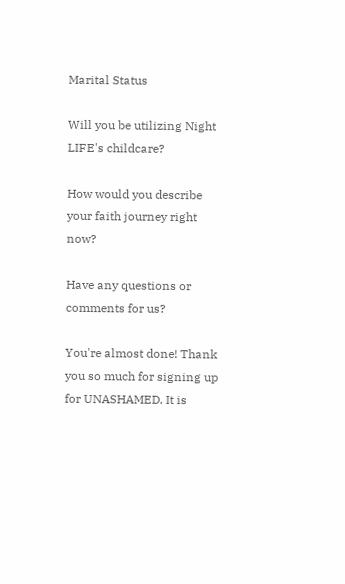Marital Status

Will you be utilizing Night LIFE's childcare?

How would you describe your faith journey right now?

Have any questions or comments for us?

You're almost done! Thank you so much for signing up for UNASHAMED. It is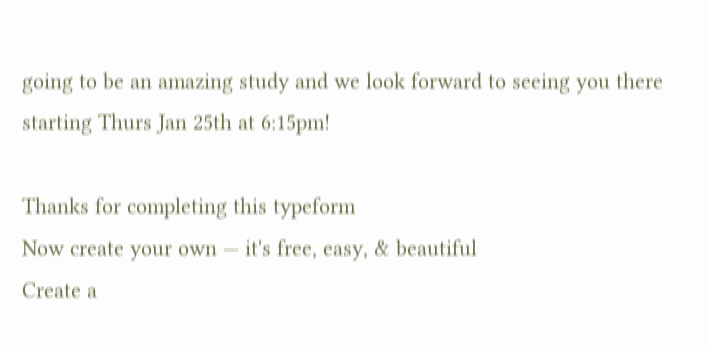going to be an amazing study and we look forward to seeing you there starting Thurs Jan 25th at 6:15pm!

Thanks for completing this typeform
Now create your own — it's free, easy, & beautiful
Create a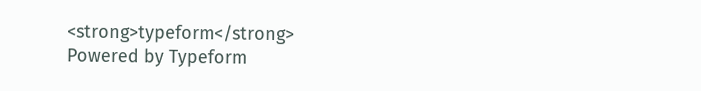<strong>typeform</strong>
Powered by Typeform